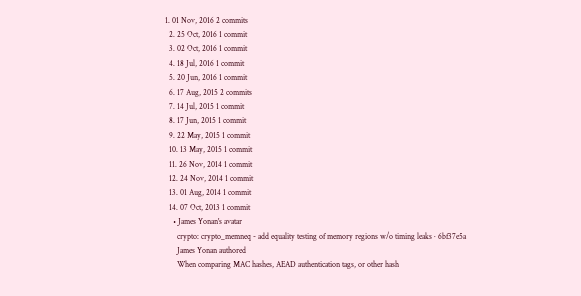1. 01 Nov, 2016 2 commits
  2. 25 Oct, 2016 1 commit
  3. 02 Oct, 2016 1 commit
  4. 18 Jul, 2016 1 commit
  5. 20 Jun, 2016 1 commit
  6. 17 Aug, 2015 2 commits
  7. 14 Jul, 2015 1 commit
  8. 17 Jun, 2015 1 commit
  9. 22 May, 2015 1 commit
  10. 13 May, 2015 1 commit
  11. 26 Nov, 2014 1 commit
  12. 24 Nov, 2014 1 commit
  13. 01 Aug, 2014 1 commit
  14. 07 Oct, 2013 1 commit
    • James Yonan's avatar
      crypto: crypto_memneq - add equality testing of memory regions w/o timing leaks · 6bf37e5a
      James Yonan authored
      When comparing MAC hashes, AEAD authentication tags, or other hash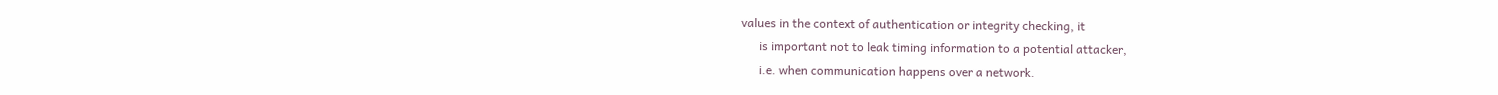values in the context of authentication or integrity checking, it
      is important not to leak timing information to a potential attacker,
      i.e. when communication happens over a network.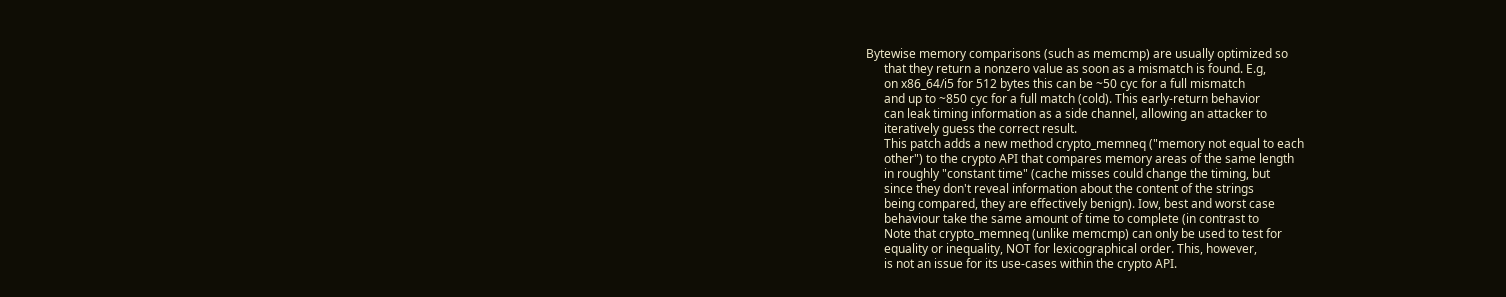Bytewise memory comparisons (such as memcmp) are usually optimized so
      that they return a nonzero value as soon as a mismatch is found. E.g,
      on x86_64/i5 for 512 bytes this can be ~50 cyc for a full mismatch
      and up to ~850 cyc for a full match (cold). This early-return behavior
      can leak timing information as a side channel, allowing an attacker to
      iteratively guess the correct result.
      This patch adds a new method crypto_memneq ("memory not equal to each
      other") to the crypto API that compares memory areas of the same length
      in roughly "constant time" (cache misses could change the timing, but
      since they don't reveal information about the content of the strings
      being compared, they are effectively benign). Iow, best and worst case
      behaviour take the same amount of time to complete (in contrast to
      Note that crypto_memneq (unlike memcmp) can only be used to test for
      equality or inequality, NOT for lexicographical order. This, however,
      is not an issue for its use-cases within the crypto API.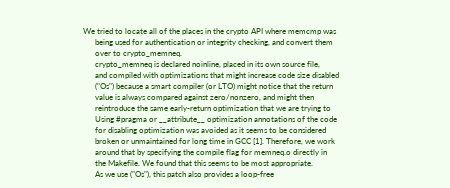We tried to locate all of the places in the crypto API where memcmp was
      being used for authentication or integrity checking, and convert them
      over to crypto_memneq.
      crypto_memneq is declared noinline, placed in its own source file,
      and compiled with optimizations that might increase code size disabled
      ("Os") because a smart compiler (or LTO) might notice that the return
      value is always compared against zero/nonzero, and might then
      reintroduce the same early-return optimization that we are trying to
      Using #pragma or __attribute__ optimization annotations of the code
      for disabling optimization was avoided as it seems to be considered
      broken or unmaintained for long time in GCC [1]. Therefore, we work
      around that by specifying the compile flag for memneq.o directly in
      the Makefile. We found that this seems to be most appropriate.
      As we use ("Os"), this patch also provides a loop-free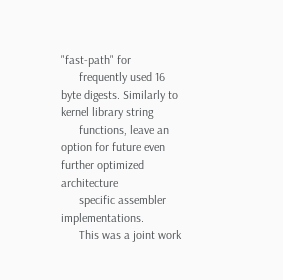"fast-path" for
      frequently used 16 byte digests. Similarly to kernel library string
      functions, leave an option for future even further optimized architecture
      specific assembler implementations.
      This was a joint work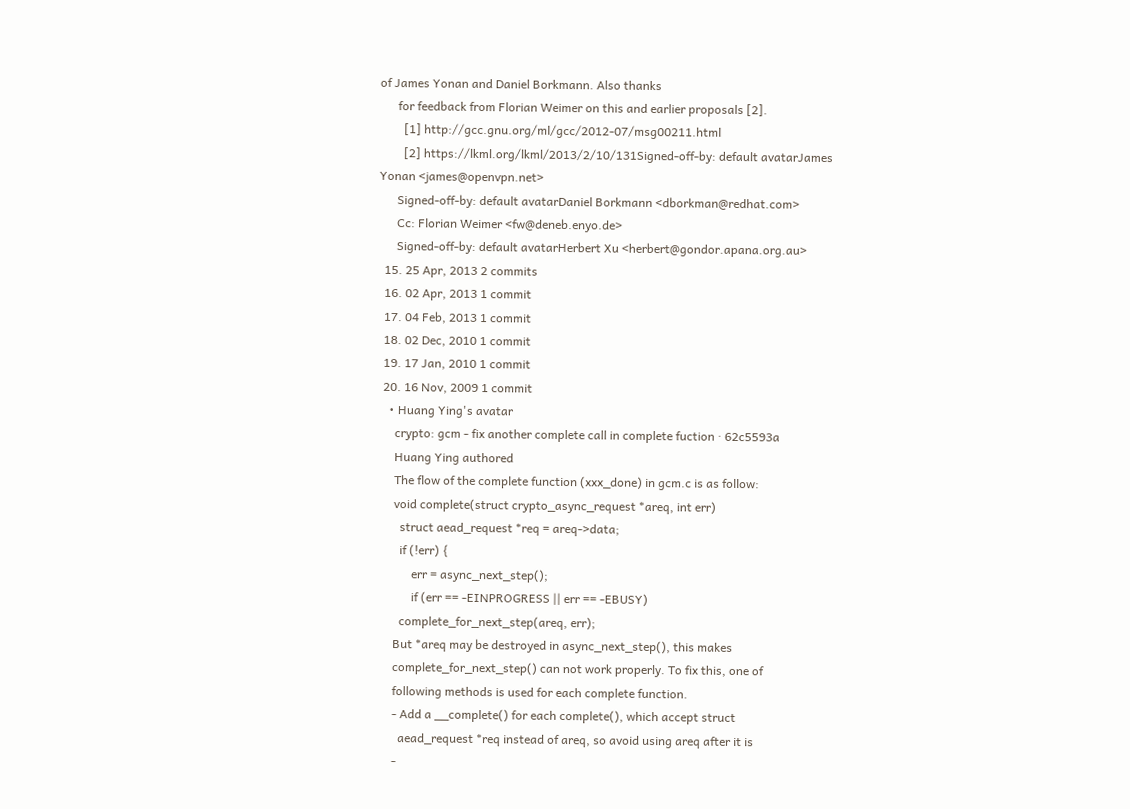of James Yonan and Daniel Borkmann. Also thanks
      for feedback from Florian Weimer on this and earlier proposals [2].
        [1] http://gcc.gnu.org/ml/gcc/2012-07/msg00211.html
        [2] https://lkml.org/lkml/2013/2/10/131Signed-off-by: default avatarJames Yonan <james@openvpn.net>
      Signed-off-by: default avatarDaniel Borkmann <dborkman@redhat.com>
      Cc: Florian Weimer <fw@deneb.enyo.de>
      Signed-off-by: default avatarHerbert Xu <herbert@gondor.apana.org.au>
  15. 25 Apr, 2013 2 commits
  16. 02 Apr, 2013 1 commit
  17. 04 Feb, 2013 1 commit
  18. 02 Dec, 2010 1 commit
  19. 17 Jan, 2010 1 commit
  20. 16 Nov, 2009 1 commit
    • Huang Ying's avatar
      crypto: gcm - fix another complete call in complete fuction · 62c5593a
      Huang Ying authored
      The flow of the complete function (xxx_done) in gcm.c is as follow:
      void complete(struct crypto_async_request *areq, int err)
        struct aead_request *req = areq->data;
        if (!err) {
            err = async_next_step();
            if (err == -EINPROGRESS || err == -EBUSY)
        complete_for_next_step(areq, err);
      But *areq may be destroyed in async_next_step(), this makes
      complete_for_next_step() can not work properly. To fix this, one of
      following methods is used for each complete function.
      - Add a __complete() for each complete(), which accept struct
        aead_request *req instead of areq, so avoid using areq after it is
      -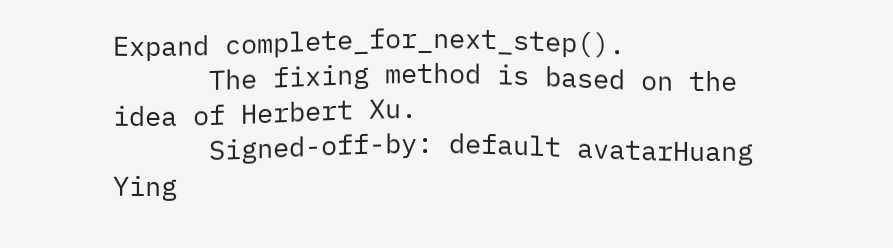Expand complete_for_next_step().
      The fixing method is based on the idea of Herbert Xu.
      Signed-off-by: default avatarHuang Ying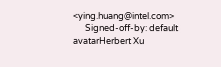<ying.huang@intel.com>
      Signed-off-by: default avatarHerbert Xu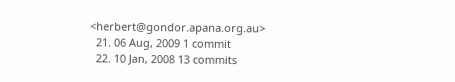<herbert@gondor.apana.org.au>
  21. 06 Aug, 2009 1 commit
  22. 10 Jan, 2008 13 commits